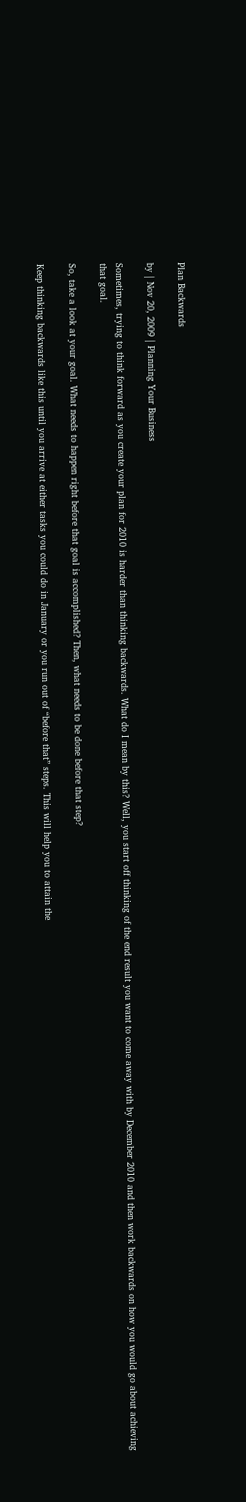Plan Backwards

by | Nov 20, 2009 | Planning Your Business

Sometimes, trying to think forward as you create your plan for 2010 is harder than thinking backwards. What do I mean by this? Well, you start off thinking of the end result you want to come away with by December 2010 and then work backwards on how you would go about achieving that goal.

So, take a look at your goal. What needs to happen right before that goal is accomplished? Then, what needs to be done before that step?

Keep thinking backwards like this until you arrive at either tasks you could do in January or you run out of “before that” steps. This will help you to attain the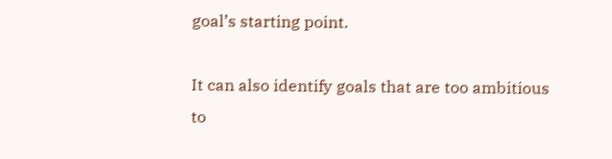goal’s starting point.

It can also identify goals that are too ambitious to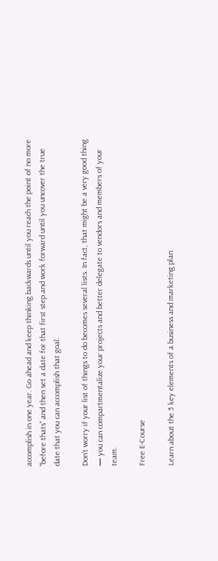accomplish in one year. Go ahead and keep thinking backwards until you reach the point of no more “before thats” and then set a date for that first step and work forward until you uncover the true date that you can accomplish that goal.

Don’t worry if your list of things to do becomes several lists. In fact, that might be a very good thing — you can compartmentalize your projects and better delegate to vendors and members of your team.

Free E-Course

Learn about the 5 key elements of a business and marketing plan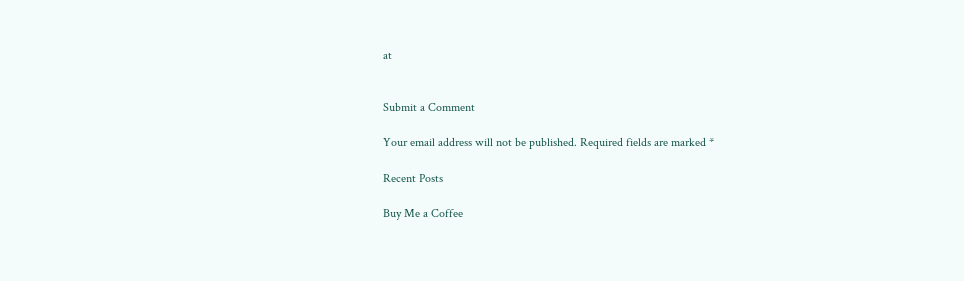at


Submit a Comment

Your email address will not be published. Required fields are marked *

Recent Posts

Buy Me a Coffee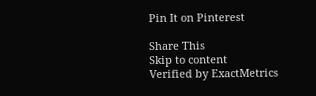Pin It on Pinterest

Share This
Skip to content
Verified by ExactMetrics